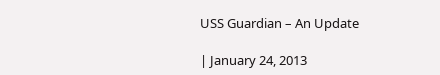USS Guardian – An Update

| January 24, 2013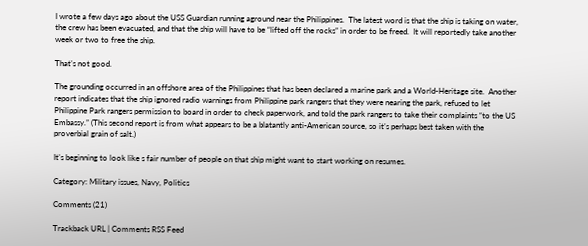I wrote a few days ago about the USS Guardian running aground near the Philippines.  The latest word is that the ship is taking on water, the crew has been evacuated, and that the ship will have to be “lifted off the rocks” in order to be freed.  It will reportedly take another week or two to free the ship.

That’s not good.

The grounding occurred in an offshore area of the Philippines that has been declared a marine park and a World-Heritage site.  Another report indicates that the ship ignored radio warnings from Philippine park rangers that they were nearing the park, refused to let Philippine Park rangers permission to board in order to check paperwork, and told the park rangers to take their complaints “to the US Embassy.” (This second report is from what appears to be a blatantly anti-American source, so it’s perhaps best taken with the proverbial grain of salt.)

It’s beginning to look like s fair number of people on that ship might want to start working on resumes.

Category: Military issues, Navy, Politics

Comments (21)

Trackback URL | Comments RSS Feed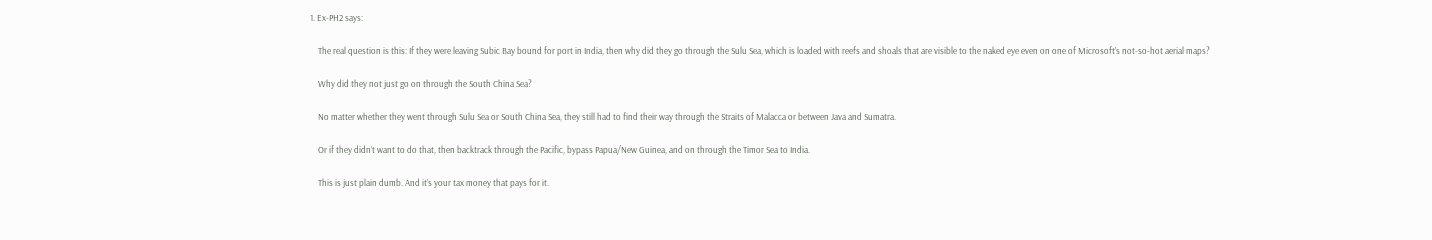1. Ex-PH2 says:

    The real question is this: If they were leaving Subic Bay bound for port in India, then why did they go through the Sulu Sea, which is loaded with reefs and shoals that are visible to the naked eye even on one of Microsoft’s not-so-hot aerial maps?

    Why did they not just go on through the South China Sea?

    No matter whether they went through Sulu Sea or South China Sea, they still had to find their way through the Straits of Malacca or between Java and Sumatra.

    Or if they didn’t want to do that, then backtrack through the Pacific, bypass Papua/New Guinea, and on through the Timor Sea to India.

    This is just plain dumb. And it’s your tax money that pays for it.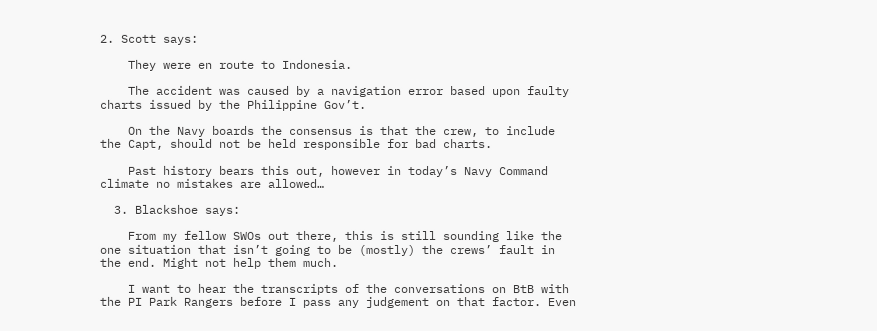2. Scott says:

    They were en route to Indonesia.

    The accident was caused by a navigation error based upon faulty charts issued by the Philippine Gov’t.

    On the Navy boards the consensus is that the crew, to include the Capt, should not be held responsible for bad charts.

    Past history bears this out, however in today’s Navy Command climate no mistakes are allowed…

  3. Blackshoe says:

    From my fellow SWOs out there, this is still sounding like the one situation that isn’t going to be (mostly) the crews’ fault in the end. Might not help them much.

    I want to hear the transcripts of the conversations on BtB with the PI Park Rangers before I pass any judgement on that factor. Even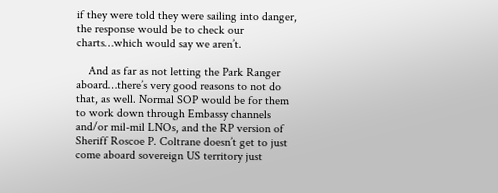if they were told they were sailing into danger, the response would be to check our charts…which would say we aren’t.

    And as far as not letting the Park Ranger aboard…there’s very good reasons to not do that, as well. Normal SOP would be for them to work down through Embassy channels and/or mil-mil LNOs, and the RP version of Sheriff Roscoe P. Coltrane doesn’t get to just come aboard sovereign US territory just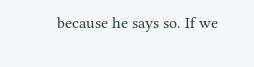because he says so. If we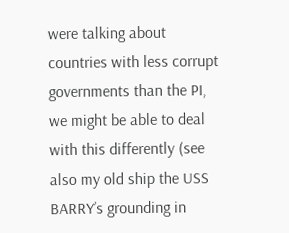were talking about countries with less corrupt governments than the PI, we might be able to deal with this differently (see also my old ship the USS BARRY’s grounding in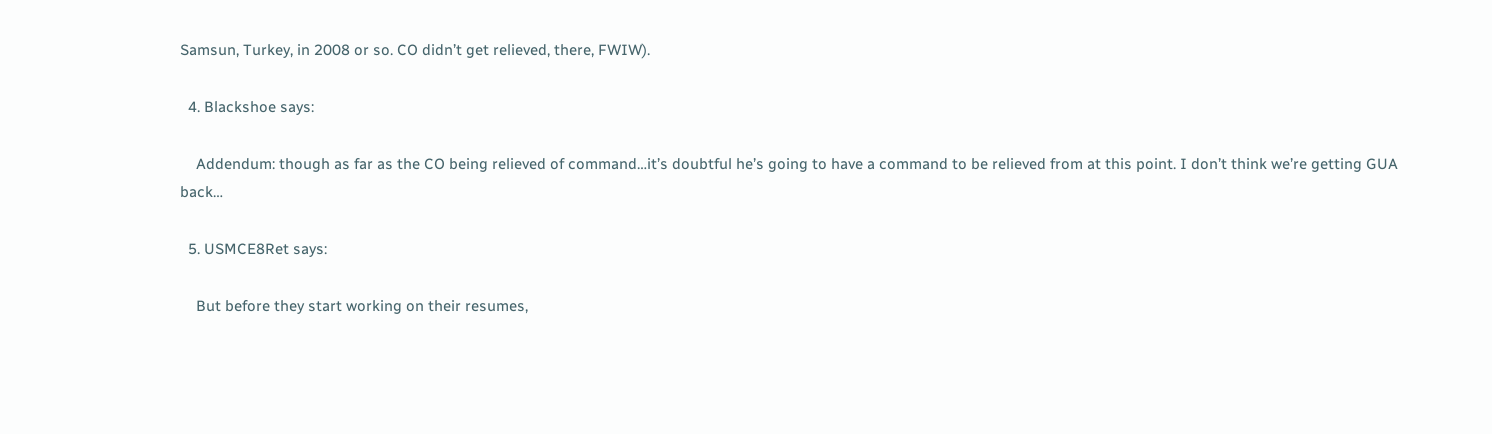Samsun, Turkey, in 2008 or so. CO didn’t get relieved, there, FWIW).

  4. Blackshoe says:

    Addendum: though as far as the CO being relieved of command…it’s doubtful he’s going to have a command to be relieved from at this point. I don’t think we’re getting GUA back…

  5. USMCE8Ret says:

    But before they start working on their resumes,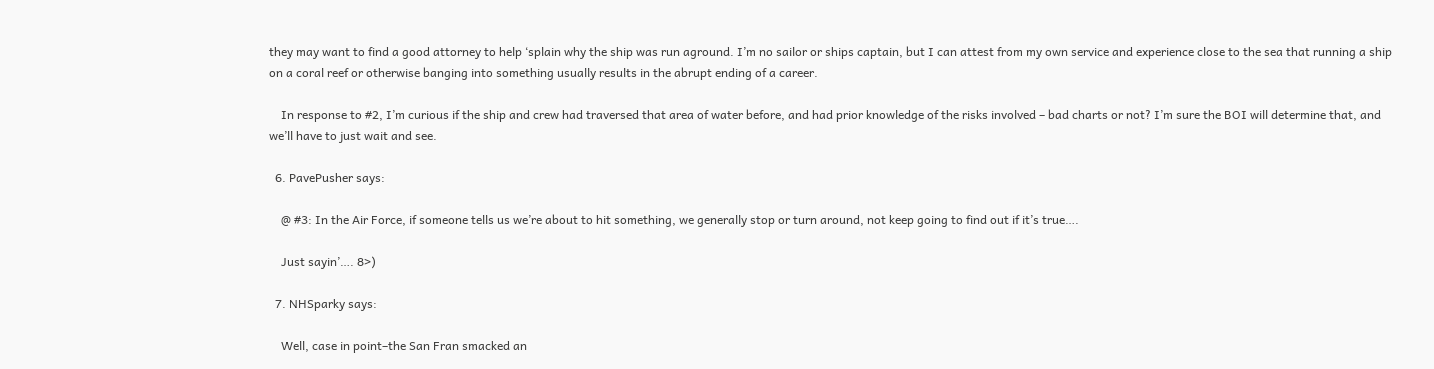they may want to find a good attorney to help ‘splain why the ship was run aground. I’m no sailor or ships captain, but I can attest from my own service and experience close to the sea that running a ship on a coral reef or otherwise banging into something usually results in the abrupt ending of a career.

    In response to #2, I’m curious if the ship and crew had traversed that area of water before, and had prior knowledge of the risks involved – bad charts or not? I’m sure the BOI will determine that, and we’ll have to just wait and see.

  6. PavePusher says:

    @ #3: In the Air Force, if someone tells us we’re about to hit something, we generally stop or turn around, not keep going to find out if it’s true….

    Just sayin’…. 8>)

  7. NHSparky says:

    Well, case in point–the San Fran smacked an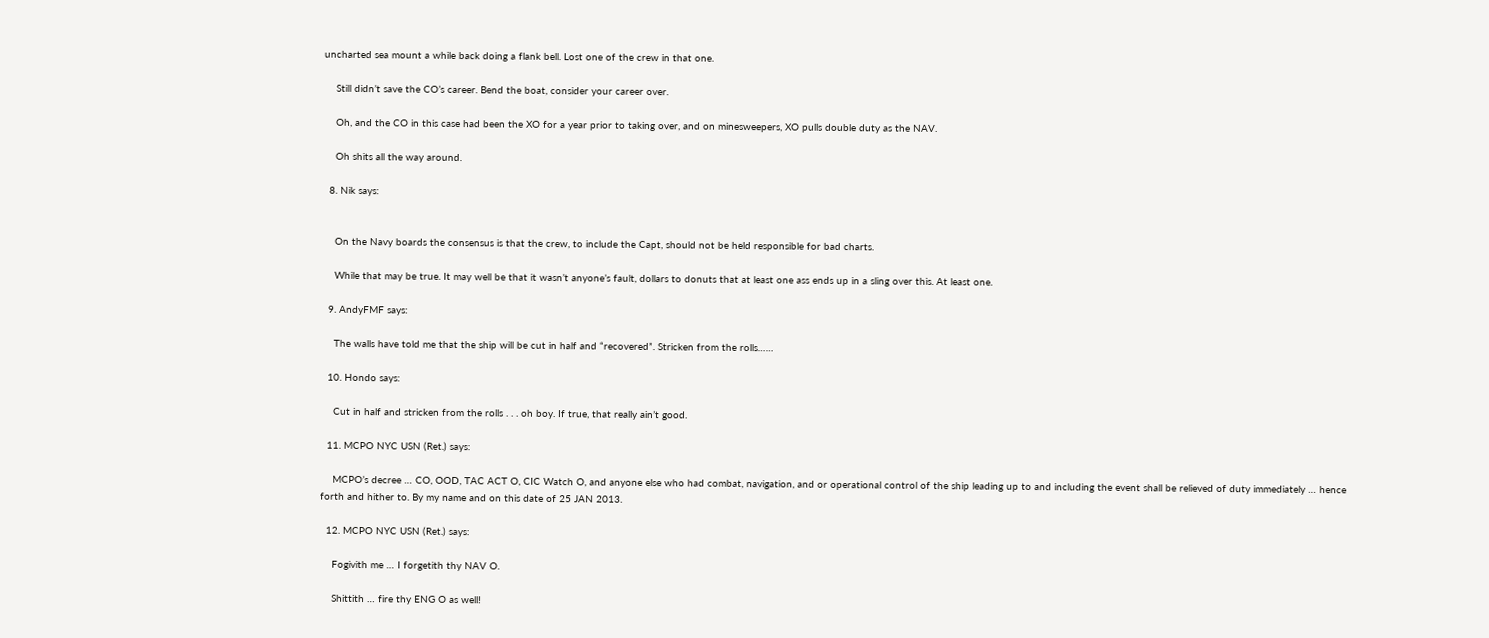uncharted sea mount a while back doing a flank bell. Lost one of the crew in that one.

    Still didn’t save the CO’s career. Bend the boat, consider your career over.

    Oh, and the CO in this case had been the XO for a year prior to taking over, and on minesweepers, XO pulls double duty as the NAV.

    Oh shits all the way around.

  8. Nik says:


    On the Navy boards the consensus is that the crew, to include the Capt, should not be held responsible for bad charts.

    While that may be true. It may well be that it wasn’t anyone’s fault, dollars to donuts that at least one ass ends up in a sling over this. At least one.

  9. AndyFMF says:

    The walls have told me that the ship will be cut in half and “recovered”. Stricken from the rolls……

  10. Hondo says:

    Cut in half and stricken from the rolls . . . oh boy. If true, that really ain’t good.

  11. MCPO NYC USN (Ret.) says:

    MCPO’s decree … CO, OOD, TAC ACT O, CIC Watch O, and anyone else who had combat, navigation, and or operational control of the ship leading up to and including the event shall be relieved of duty immediately … hence forth and hither to. By my name and on this date of 25 JAN 2013.

  12. MCPO NYC USN (Ret.) says:

    Fogivith me … I forgetith thy NAV O.

    Shittith … fire thy ENG O as well!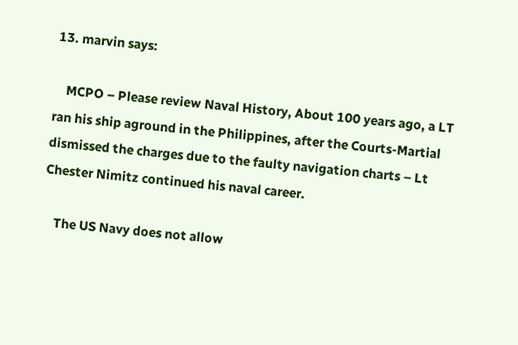13. marvin says:

    MCPO – Please review Naval History, About 100 years ago, a LT ran his ship aground in the Philippines, after the Courts-Martial dismissed the charges due to the faulty navigation charts – Lt Chester Nimitz continued his naval career.

    The US Navy does not allow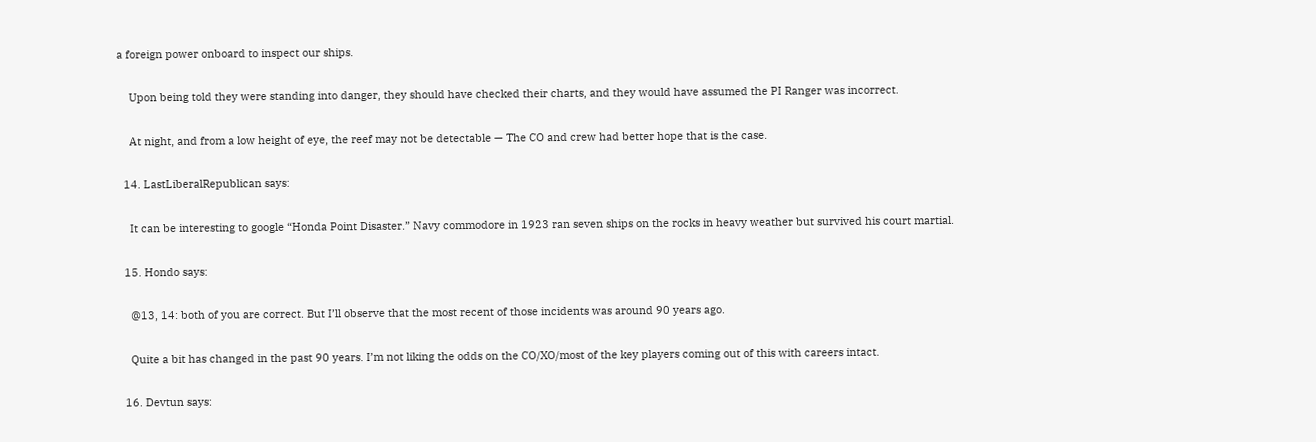a foreign power onboard to inspect our ships.

    Upon being told they were standing into danger, they should have checked their charts, and they would have assumed the PI Ranger was incorrect.

    At night, and from a low height of eye, the reef may not be detectable — The CO and crew had better hope that is the case.

  14. LastLiberalRepublican says:

    It can be interesting to google “Honda Point Disaster.” Navy commodore in 1923 ran seven ships on the rocks in heavy weather but survived his court martial.

  15. Hondo says:

    @13, 14: both of you are correct. But I’ll observe that the most recent of those incidents was around 90 years ago.

    Quite a bit has changed in the past 90 years. I’m not liking the odds on the CO/XO/most of the key players coming out of this with careers intact.

  16. Devtun says: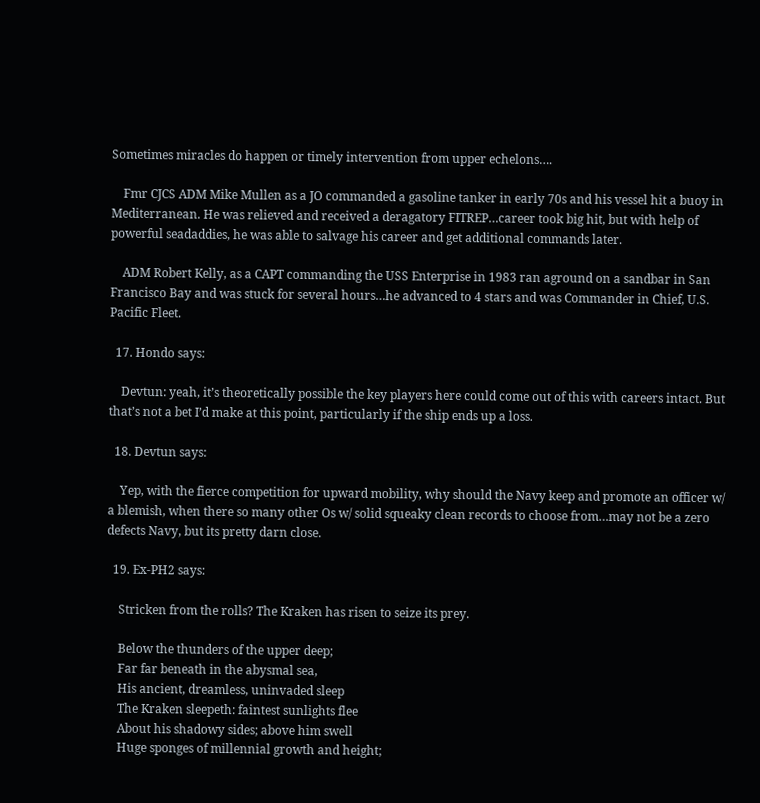Sometimes miracles do happen or timely intervention from upper echelons….

    Fmr CJCS ADM Mike Mullen as a JO commanded a gasoline tanker in early 70s and his vessel hit a buoy in Mediterranean. He was relieved and received a deragatory FITREP…career took big hit, but with help of powerful seadaddies, he was able to salvage his career and get additional commands later.

    ADM Robert Kelly, as a CAPT commanding the USS Enterprise in 1983 ran aground on a sandbar in San Francisco Bay and was stuck for several hours…he advanced to 4 stars and was Commander in Chief, U.S. Pacific Fleet.

  17. Hondo says:

    Devtun: yeah, it’s theoretically possible the key players here could come out of this with careers intact. But that’s not a bet I’d make at this point, particularly if the ship ends up a loss.

  18. Devtun says:

    Yep, with the fierce competition for upward mobility, why should the Navy keep and promote an officer w/ a blemish, when there so many other Os w/ solid squeaky clean records to choose from…may not be a zero defects Navy, but its pretty darn close.

  19. Ex-PH2 says:

    Stricken from the rolls? The Kraken has risen to seize its prey.

    Below the thunders of the upper deep;
    Far far beneath in the abysmal sea,
    His ancient, dreamless, uninvaded sleep
    The Kraken sleepeth: faintest sunlights flee
    About his shadowy sides; above him swell
    Huge sponges of millennial growth and height;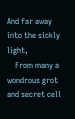And far away into the sickly light,
    From many a wondrous grot and secret cell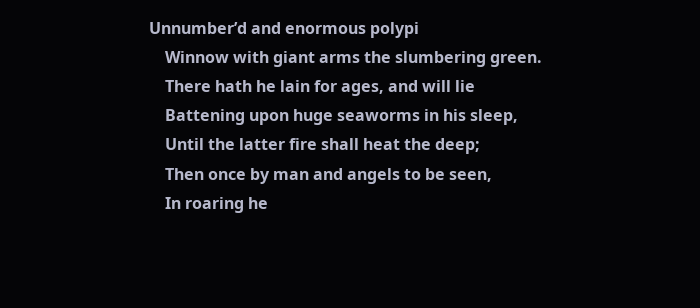Unnumber’d and enormous polypi
    Winnow with giant arms the slumbering green.
    There hath he lain for ages, and will lie
    Battening upon huge seaworms in his sleep,
    Until the latter fire shall heat the deep;
    Then once by man and angels to be seen,
    In roaring he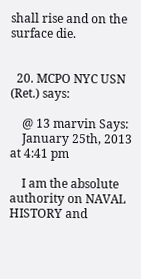shall rise and on the surface die.


  20. MCPO NYC USN (Ret.) says:

    @ 13 marvin Says:
    January 25th, 2013 at 4:41 pm

    I am the absolute authority on NAVAL HISTORY and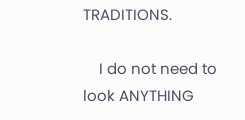TRADITIONS.

    I do not need to look ANYTHING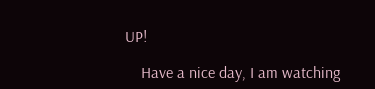UP!

    Have a nice day, I am watching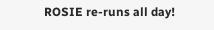ROSIE re-runs all day!